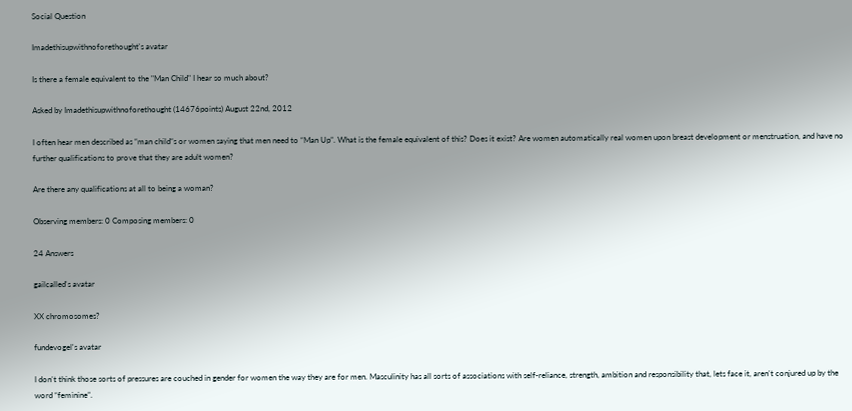Social Question

Imadethisupwithnoforethought's avatar

Is there a female equivalent to the "Man Child" I hear so much about?

Asked by Imadethisupwithnoforethought (14676points) August 22nd, 2012

I often hear men described as “man child“s or women saying that men need to “Man Up”. What is the female equivalent of this? Does it exist? Are women automatically real women upon breast development or menstruation, and have no further qualifications to prove that they are adult women?

Are there any qualifications at all to being a woman?

Observing members: 0 Composing members: 0

24 Answers

gailcalled's avatar

XX chromosomes?

fundevogel's avatar

I don’t think those sorts of pressures are couched in gender for women the way they are for men. Masculinity has all sorts of associations with self-reliance, strength, ambition and responsibility that, lets face it, aren’t conjured up by the word “feminine”.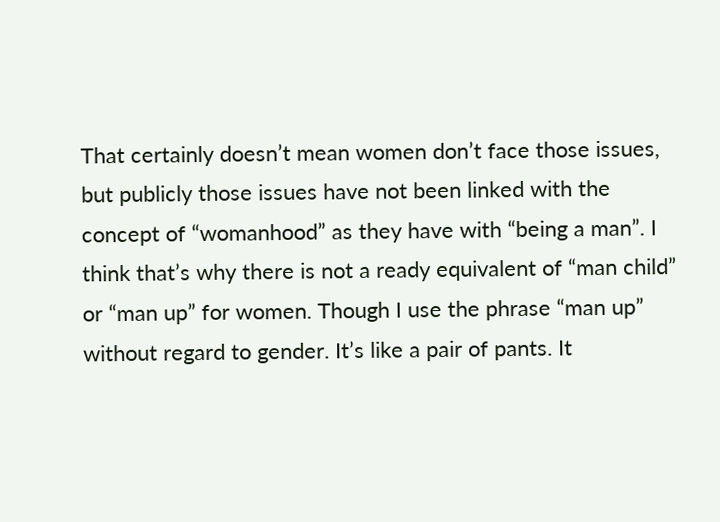That certainly doesn’t mean women don’t face those issues, but publicly those issues have not been linked with the concept of “womanhood” as they have with “being a man”. I think that’s why there is not a ready equivalent of “man child” or “man up” for women. Though I use the phrase “man up” without regard to gender. It’s like a pair of pants. It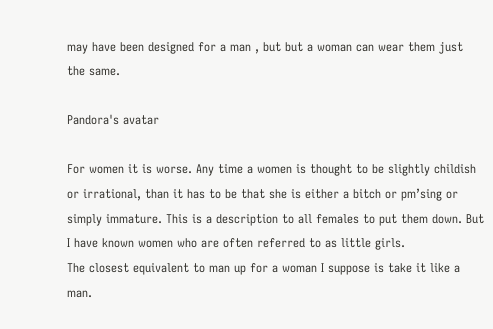may have been designed for a man , but but a woman can wear them just the same.

Pandora's avatar

For women it is worse. Any time a women is thought to be slightly childish or irrational, than it has to be that she is either a bitch or pm’sing or simply immature. This is a description to all females to put them down. But I have known women who are often referred to as little girls.
The closest equivalent to man up for a woman I suppose is take it like a man.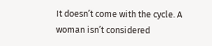It doesn’t come with the cycle. A woman isn’t considered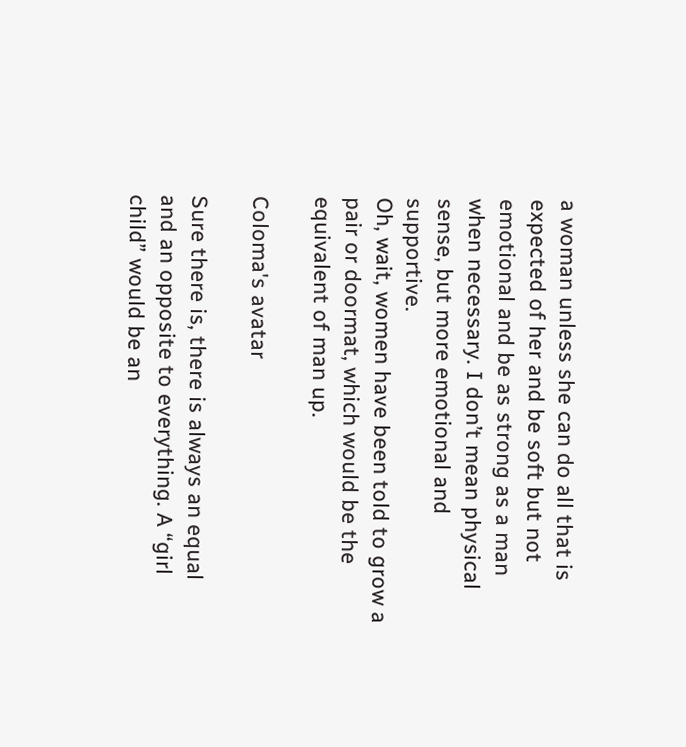a woman unless she can do all that is expected of her and be soft but not emotional and be as strong as a man when necessary. I don’t mean physical sense, but more emotional and supportive.
Oh, wait, women have been told to grow a pair or doormat, which would be the equivalent of man up.

Coloma's avatar

Sure there is, there is always an equal and an opposite to everything. A “girl child” would be an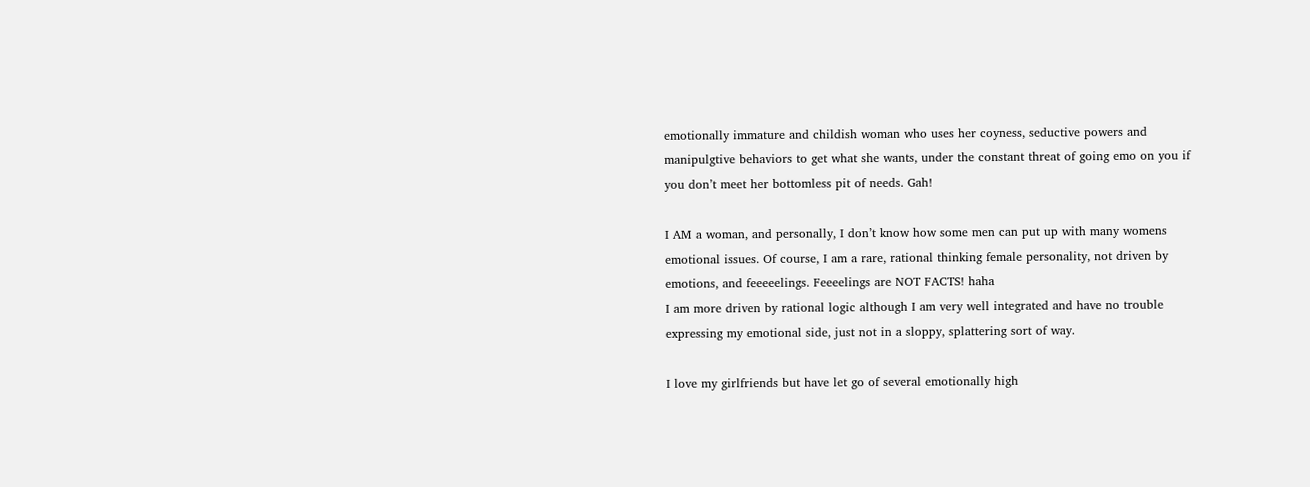emotionally immature and childish woman who uses her coyness, seductive powers and manipulgtive behaviors to get what she wants, under the constant threat of going emo on you if you don’t meet her bottomless pit of needs. Gah!

I AM a woman, and personally, I don’t know how some men can put up with many womens emotional issues. Of course, I am a rare, rational thinking female personality, not driven by emotions, and feeeeelings. Feeeelings are NOT FACTS! haha
I am more driven by rational logic although I am very well integrated and have no trouble expressing my emotional side, just not in a sloppy, splattering sort of way.

I love my girlfriends but have let go of several emotionally high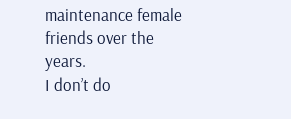maintenance female friends over the years.
I don’t do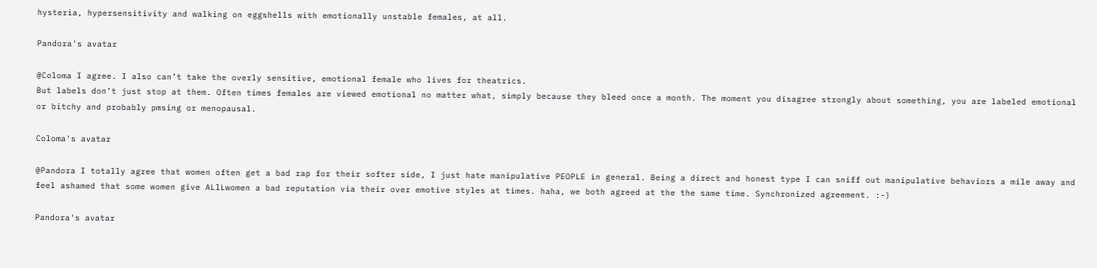hysteria, hypersensitivity and walking on eggshells with emotionally unstable females, at all.

Pandora's avatar

@Coloma I agree. I also can’t take the overly sensitive, emotional female who lives for theatrics.
But labels don’t just stop at them. Often times females are viewed emotional no matter what, simply because they bleed once a month. The moment you disagree strongly about something, you are labeled emotional or bitchy and probably pmsing or menopausal.

Coloma's avatar

@Pandora I totally agree that women often get a bad rap for their softer side, I just hate manipulative PEOPLE in general. Being a direct and honest type I can sniff out manipulative behaviors a mile away and feel ashamed that some women give ALlLwomen a bad reputation via their over emotive styles at times. haha, we both agreed at the the same time. Synchronized agreement. :-)

Pandora's avatar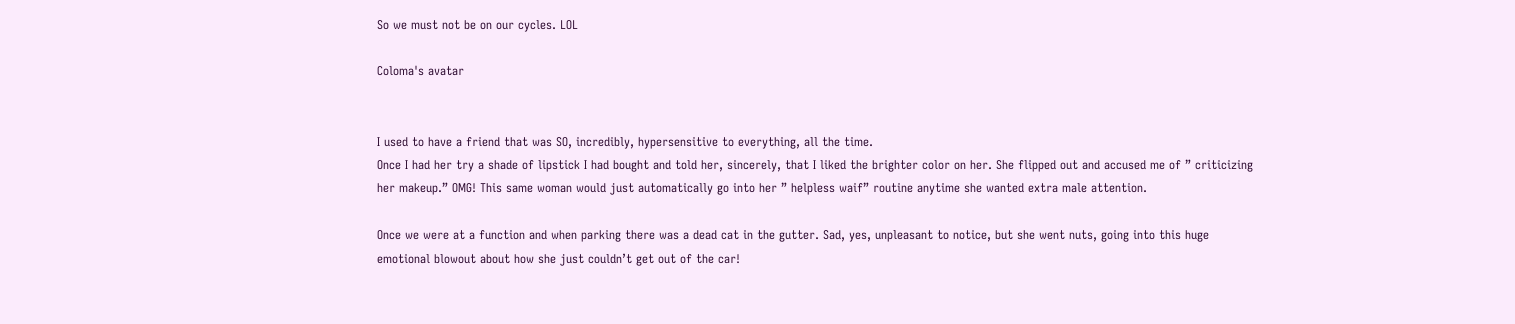So we must not be on our cycles. LOL

Coloma's avatar


I used to have a friend that was SO, incredibly, hypersensitive to everything, all the time.
Once I had her try a shade of lipstick I had bought and told her, sincerely, that I liked the brighter color on her. She flipped out and accused me of ” criticizing her makeup.” OMG! This same woman would just automatically go into her ” helpless waif” routine anytime she wanted extra male attention.

Once we were at a function and when parking there was a dead cat in the gutter. Sad, yes, unpleasant to notice, but she went nuts, going into this huge emotional blowout about how she just couldn’t get out of the car!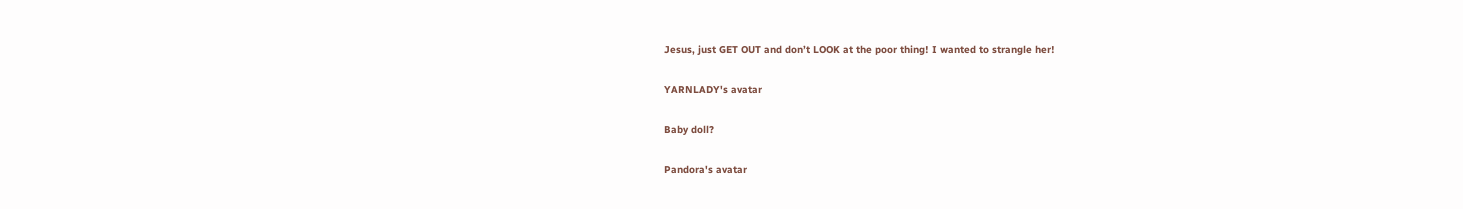Jesus, just GET OUT and don’t LOOK at the poor thing! I wanted to strangle her!

YARNLADY's avatar

Baby doll?

Pandora's avatar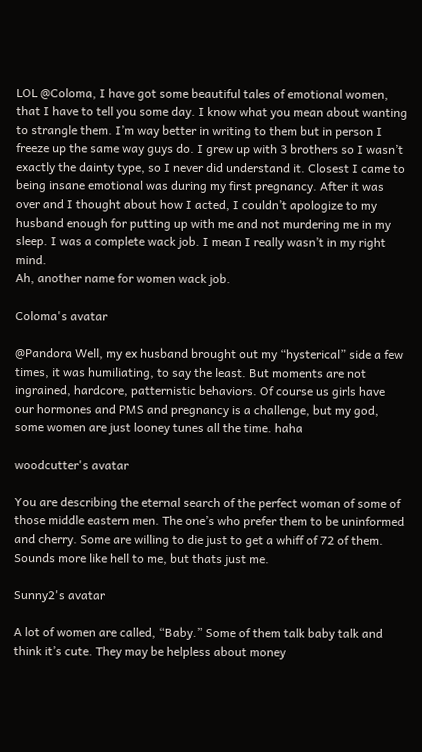LOL @Coloma, I have got some beautiful tales of emotional women, that I have to tell you some day. I know what you mean about wanting to strangle them. I’m way better in writing to them but in person I freeze up the same way guys do. I grew up with 3 brothers so I wasn’t exactly the dainty type, so I never did understand it. Closest I came to being insane emotional was during my first pregnancy. After it was over and I thought about how I acted, I couldn’t apologize to my husband enough for putting up with me and not murdering me in my sleep. I was a complete wack job. I mean I really wasn’t in my right mind.
Ah, another name for women wack job.

Coloma's avatar

@Pandora Well, my ex husband brought out my “hysterical” side a few times, it was humiliating, to say the least. But moments are not ingrained, hardcore, patternistic behaviors. Of course us girls have our hormones and PMS and pregnancy is a challenge, but my god, some women are just looney tunes all the time. haha

woodcutter's avatar

You are describing the eternal search of the perfect woman of some of those middle eastern men. The one’s who prefer them to be uninformed and cherry. Some are willing to die just to get a whiff of 72 of them. Sounds more like hell to me, but thats just me.

Sunny2's avatar

A lot of women are called, “Baby.” Some of them talk baby talk and think it’s cute. They may be helpless about money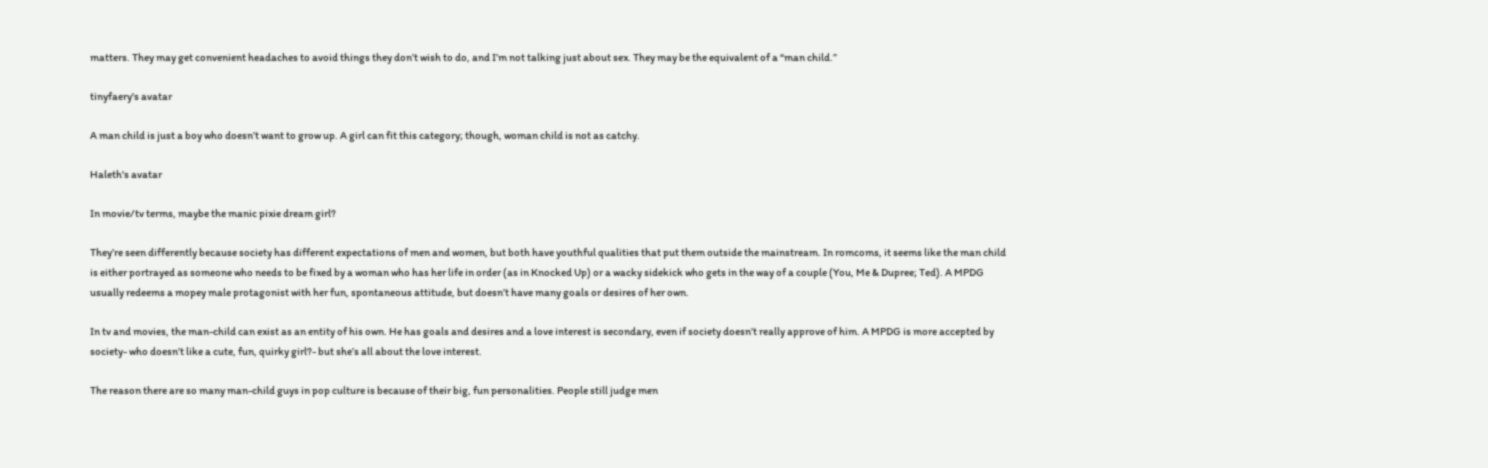matters. They may get convenient headaches to avoid things they don’t wish to do, and I’m not talking just about sex. They may be the equivalent of a “man child.”

tinyfaery's avatar

A man child is just a boy who doesn’t want to grow up. A girl can fit this category; though, woman child is not as catchy.

Haleth's avatar

In movie/tv terms, maybe the manic pixie dream girl?

They’re seen differently because society has different expectations of men and women, but both have youthful qualities that put them outside the mainstream. In romcoms, it seems like the man child is either portrayed as someone who needs to be fixed by a woman who has her life in order (as in Knocked Up) or a wacky sidekick who gets in the way of a couple (You, Me & Dupree; Ted). A MPDG usually redeems a mopey male protagonist with her fun, spontaneous attitude, but doesn’t have many goals or desires of her own.

In tv and movies, the man-child can exist as an entity of his own. He has goals and desires and a love interest is secondary, even if society doesn’t really approve of him. A MPDG is more accepted by society- who doesn’t like a cute, fun, quirky girl?- but she’s all about the love interest.

The reason there are so many man-child guys in pop culture is because of their big, fun personalities. People still judge men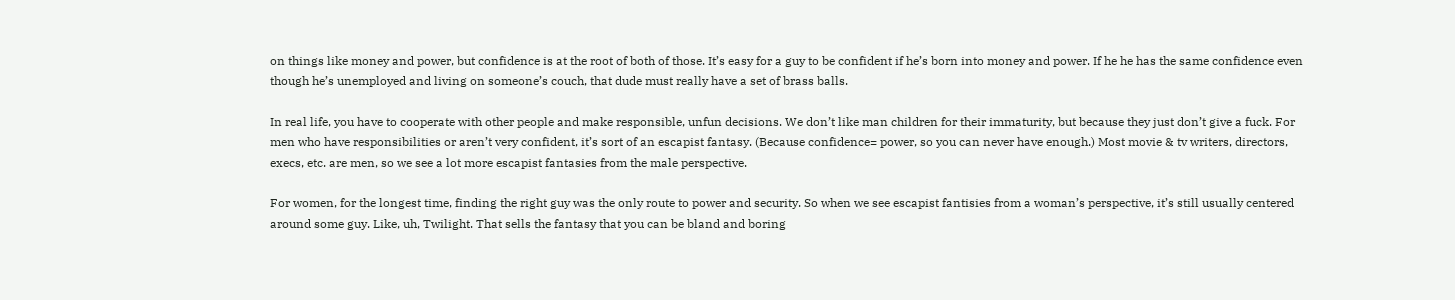on things like money and power, but confidence is at the root of both of those. It’s easy for a guy to be confident if he’s born into money and power. If he he has the same confidence even though he’s unemployed and living on someone’s couch, that dude must really have a set of brass balls.

In real life, you have to cooperate with other people and make responsible, unfun decisions. We don’t like man children for their immaturity, but because they just don’t give a fuck. For men who have responsibilities or aren’t very confident, it’s sort of an escapist fantasy. (Because confidence= power, so you can never have enough.) Most movie & tv writers, directors, execs, etc. are men, so we see a lot more escapist fantasies from the male perspective.

For women, for the longest time, finding the right guy was the only route to power and security. So when we see escapist fantisies from a woman’s perspective, it’s still usually centered around some guy. Like, uh, Twilight. That sells the fantasy that you can be bland and boring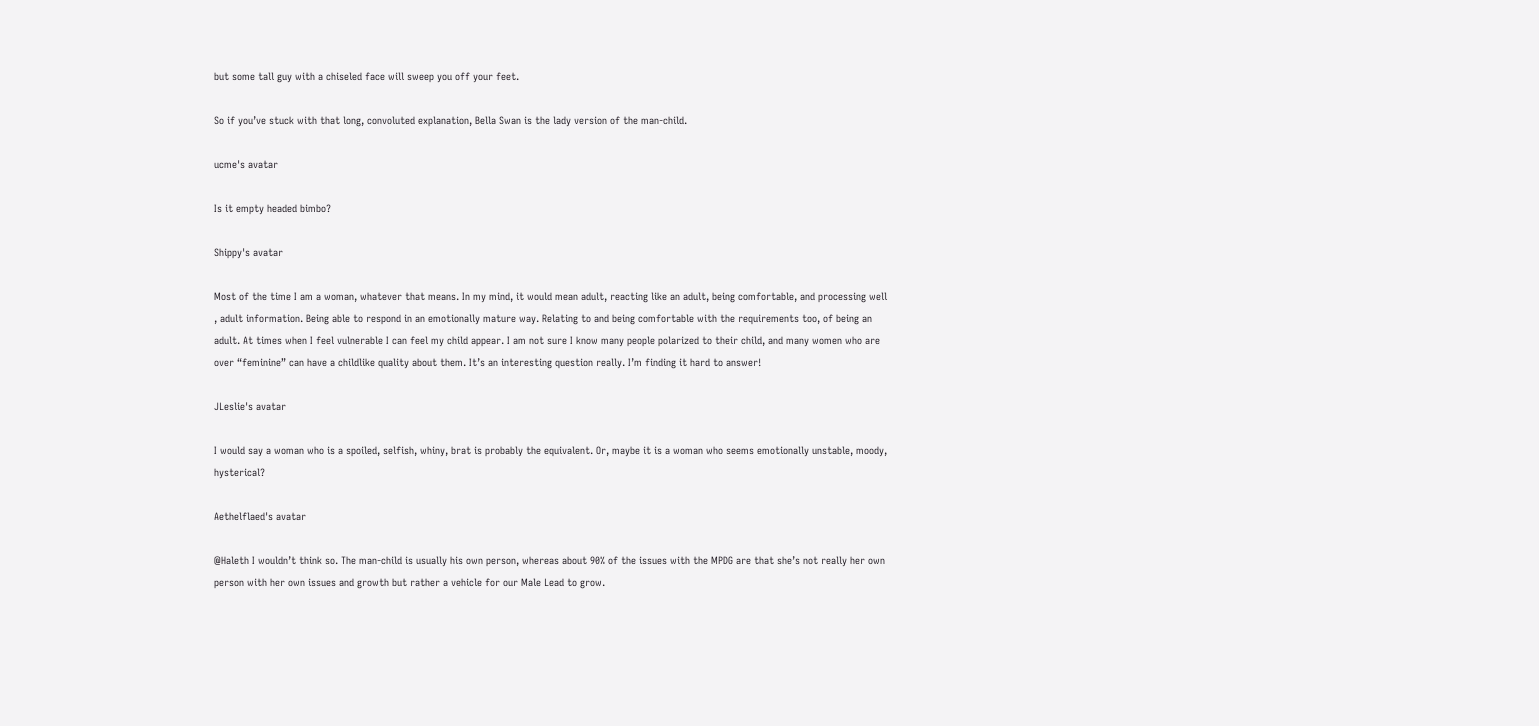but some tall guy with a chiseled face will sweep you off your feet.

So if you’ve stuck with that long, convoluted explanation, Bella Swan is the lady version of the man-child.

ucme's avatar

Is it empty headed bimbo?

Shippy's avatar

Most of the time I am a woman, whatever that means. In my mind, it would mean adult, reacting like an adult, being comfortable, and processing well , adult information. Being able to respond in an emotionally mature way. Relating to and being comfortable with the requirements too, of being an adult. At times when I feel vulnerable I can feel my child appear. I am not sure I know many people polarized to their child, and many women who are over “feminine” can have a childlike quality about them. It’s an interesting question really. I’m finding it hard to answer!

JLeslie's avatar

I would say a woman who is a spoiled, selfish, whiny, brat is probably the equivalent. Or, maybe it is a woman who seems emotionally unstable, moody, hysterical?

Aethelflaed's avatar

@Haleth I wouldn’t think so. The man-child is usually his own person, whereas about 90% of the issues with the MPDG are that she’s not really her own person with her own issues and growth but rather a vehicle for our Male Lead to grow.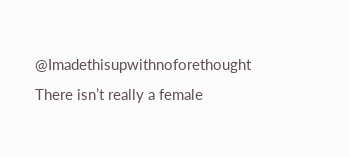@Imadethisupwithnoforethought There isn’t really a female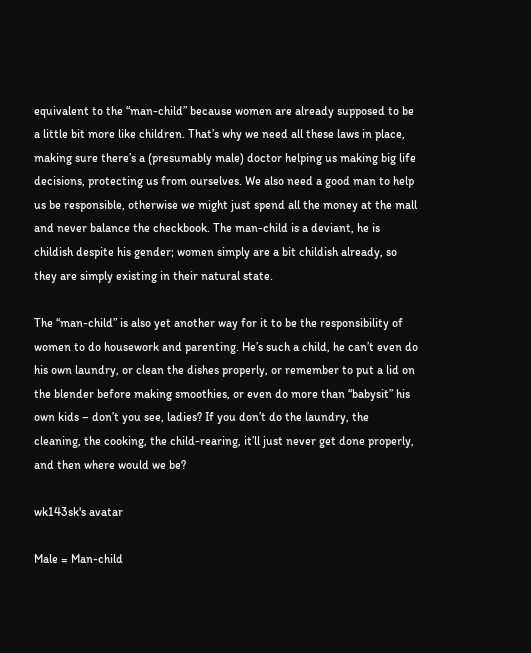equivalent to the “man-child” because women are already supposed to be a little bit more like children. That’s why we need all these laws in place, making sure there’s a (presumably male) doctor helping us making big life decisions, protecting us from ourselves. We also need a good man to help us be responsible, otherwise we might just spend all the money at the mall and never balance the checkbook. The man-child is a deviant, he is childish despite his gender; women simply are a bit childish already, so they are simply existing in their natural state.

The “man-child” is also yet another way for it to be the responsibility of women to do housework and parenting. He’s such a child, he can’t even do his own laundry, or clean the dishes properly, or remember to put a lid on the blender before making smoothies, or even do more than “babysit” his own kids – don’t you see, ladies? If you don’t do the laundry, the cleaning, the cooking, the child-rearing, it’ll just never get done properly, and then where would we be?

wk143sk's avatar

Male = Man-child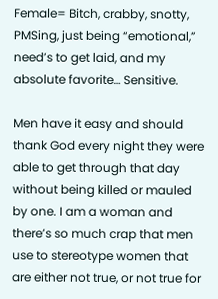Female= Bitch, crabby, snotty, PMSing, just being “emotional,” need’s to get laid, and my absolute favorite… Sensitive.

Men have it easy and should thank God every night they were able to get through that day without being killed or mauled by one. I am a woman and there’s so much crap that men use to stereotype women that are either not true, or not true for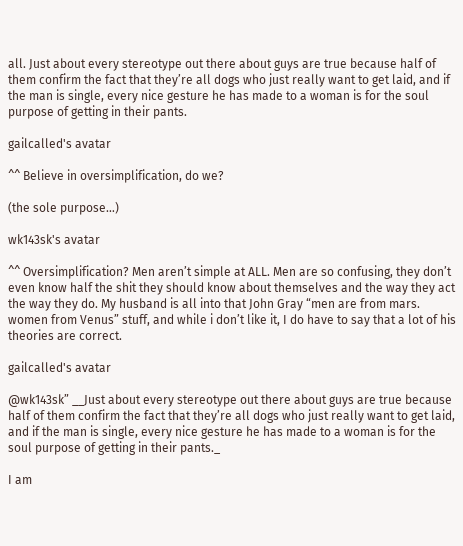all. Just about every stereotype out there about guys are true because half of them confirm the fact that they’re all dogs who just really want to get laid, and if the man is single, every nice gesture he has made to a woman is for the soul purpose of getting in their pants.

gailcalled's avatar

^^ Believe in oversimplification, do we?

(the sole purpose…)

wk143sk's avatar

^^ Oversimplification? Men aren’t simple at ALL. Men are so confusing, they don’t even know half the shit they should know about themselves and the way they act the way they do. My husband is all into that John Gray “men are from mars. women from Venus” stuff, and while i don’t like it, I do have to say that a lot of his theories are correct.

gailcalled's avatar

@wk143sk” __Just about every stereotype out there about guys are true because half of them confirm the fact that they’re all dogs who just really want to get laid, and if the man is single, every nice gesture he has made to a woman is for the soul purpose of getting in their pants._

I am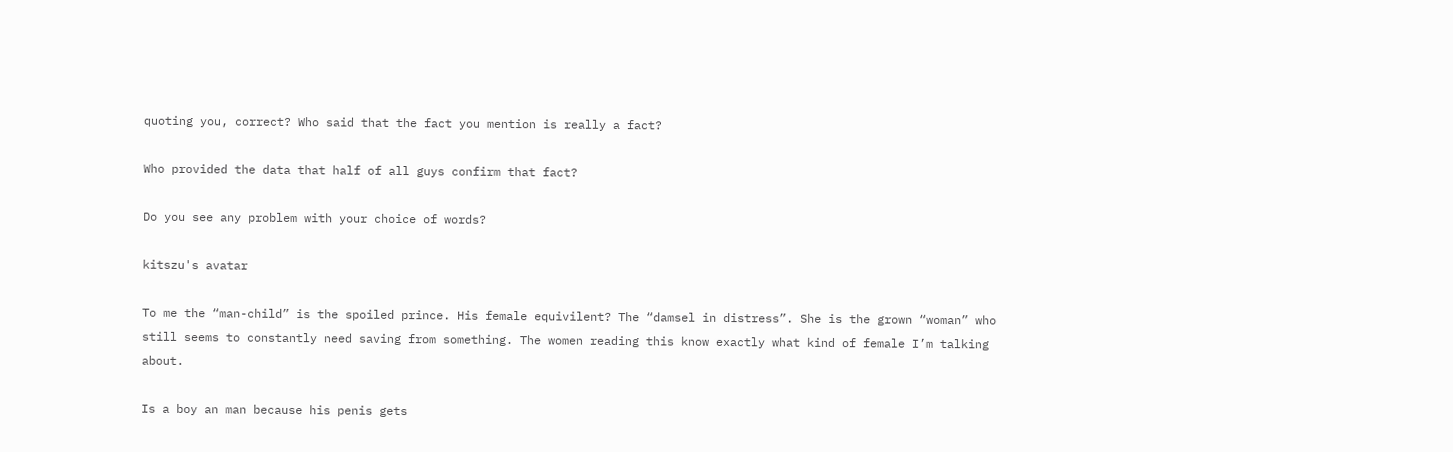quoting you, correct? Who said that the fact you mention is really a fact?

Who provided the data that half of all guys confirm that fact?

Do you see any problem with your choice of words?

kitszu's avatar

To me the “man-child” is the spoiled prince. His female equivilent? The “damsel in distress”. She is the grown “woman” who still seems to constantly need saving from something. The women reading this know exactly what kind of female I’m talking about.

Is a boy an man because his penis gets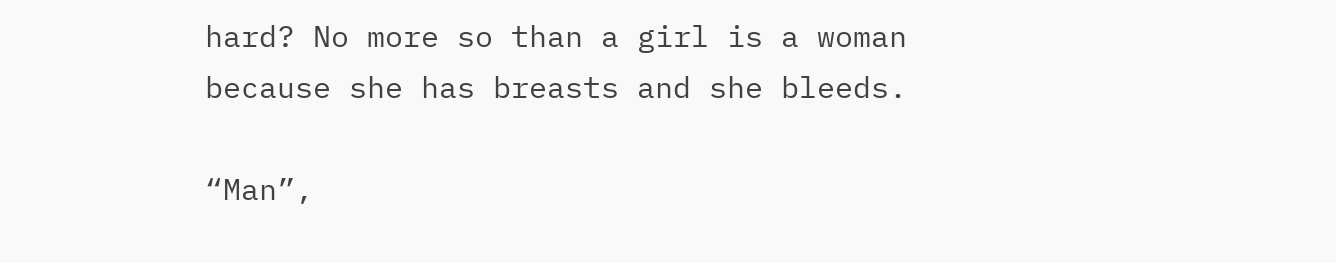hard? No more so than a girl is a woman because she has breasts and she bleeds.

“Man”,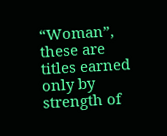“Woman”, these are titles earned only by strength of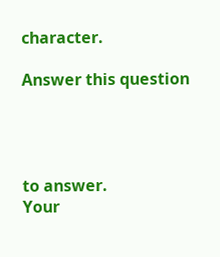character.

Answer this question




to answer.
Your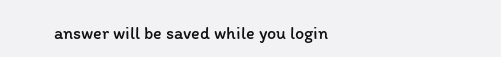answer will be saved while you login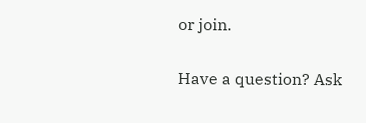or join.

Have a question? Ask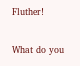Fluther!

What do you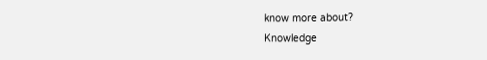know more about?
Knowledge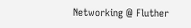Networking @ Fluther